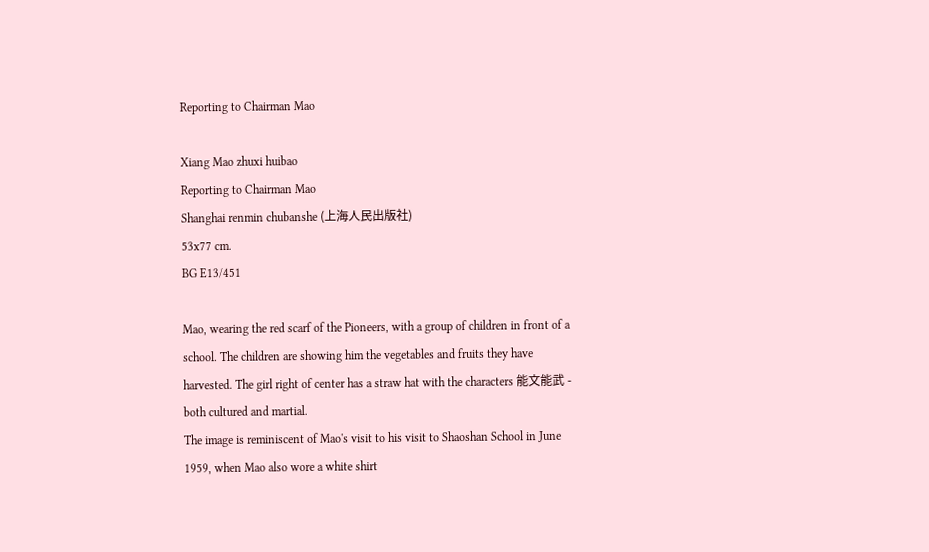Reporting to Chairman Mao

Xiang Mao zhuxi huibao
Reporting to Chairman Mao
Shanghai renmin chubanshe (上海人民出版社)
53x77 cm.
BG E13/451

Mao, wearing the red scarf of the Pioneers, with a group of children in front of a school. The children are showing him the vegetables and fruits they have harvested. The girl right of center has a straw hat with the characters 能文能武 - both cultured and martial.
The image is reminiscent of Mao's visit to his visit to Shaoshan School in June 1959, when Mao also wore a white shirt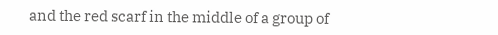and the red scarf in the middle of a group of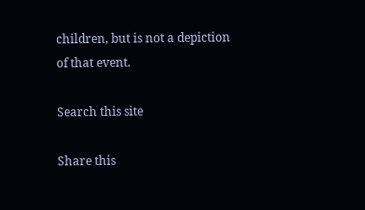children, but is not a depiction of that event.

Search this site

Share this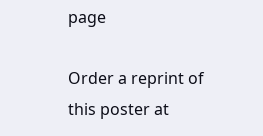page

Order a reprint of this poster at